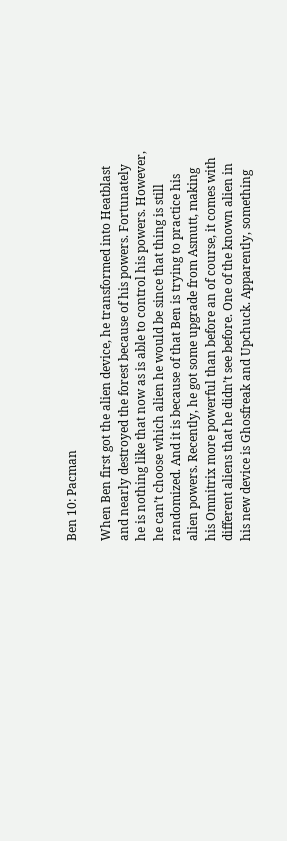Ben 10: Pacman

When Ben first got the alien device, he transformed into Heatblast and nearly destroyed the forest because of his powers. Fortunately he is nothing like that now as is able to control his powers. However, he can’t choose which alien he would be since that thing is still randomized. And it is because of that Ben is trying to practice his alien powers. Recently, he got some upgrade from Asmutt, making his Omnitrix more powerful than before an of course, it comes with different aliens that he didn’t see before. One of the known alien in his new device is Ghosfreak and Upchuck. Apparently, something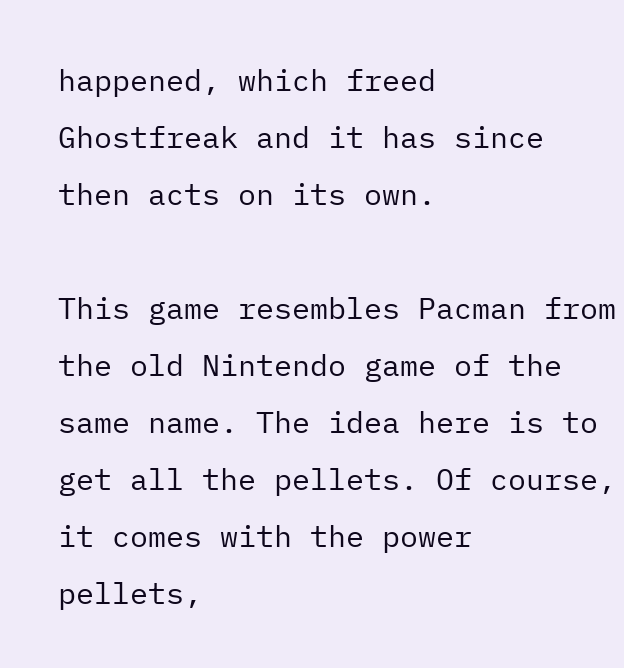happened, which freed Ghostfreak and it has since then acts on its own.

This game resembles Pacman from the old Nintendo game of the same name. The idea here is to get all the pellets. Of course, it comes with the power pellets,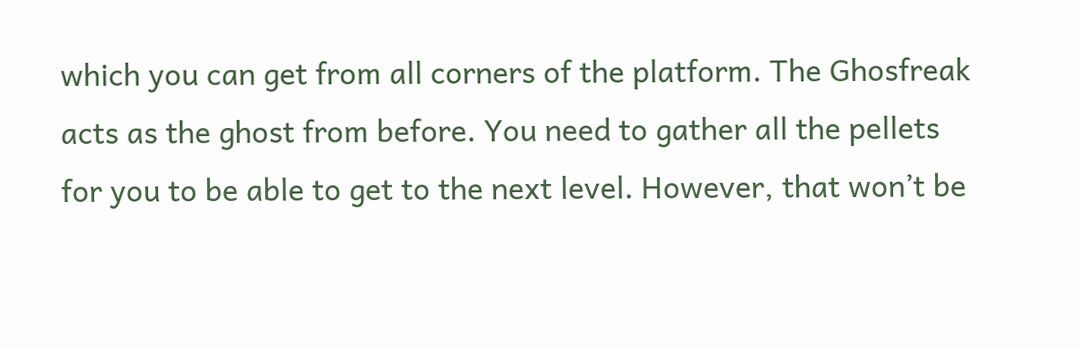which you can get from all corners of the platform. The Ghosfreak acts as the ghost from before. You need to gather all the pellets for you to be able to get to the next level. However, that won’t be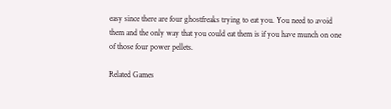easy since there are four ghostfreaks trying to eat you. You need to avoid them and the only way that you could eat them is if you have munch on one of those four power pellets.

Related Games